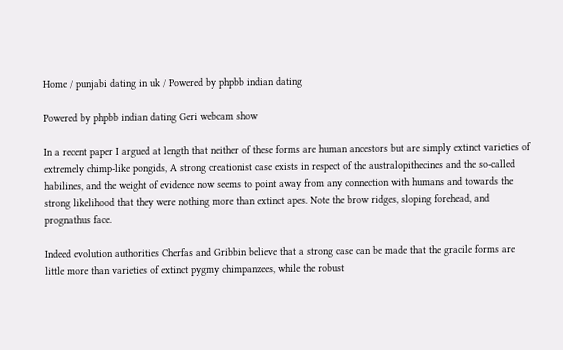Home / punjabi dating in uk / Powered by phpbb indian dating

Powered by phpbb indian dating Geri webcam show

In a recent paper I argued at length that neither of these forms are human ancestors but are simply extinct varieties of extremely chimp-like pongids, A strong creationist case exists in respect of the australopithecines and the so-called habilines, and the weight of evidence now seems to point away from any connection with humans and towards the strong likelihood that they were nothing more than extinct apes. Note the brow ridges, sloping forehead, and prognathus face.

Indeed evolution authorities Cherfas and Gribbin believe that a strong case can be made that the gracile forms are little more than varieties of extinct pygmy chimpanzees, while the robust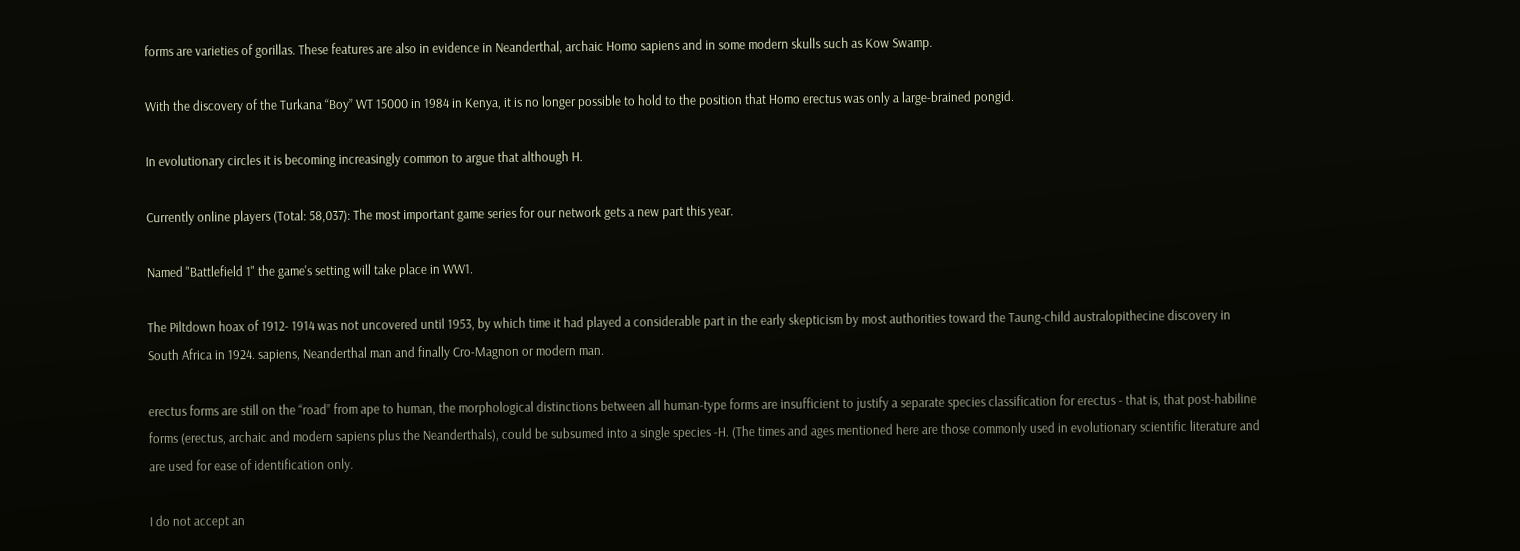forms are varieties of gorillas. These features are also in evidence in Neanderthal, archaic Homo sapiens and in some modern skulls such as Kow Swamp.

With the discovery of the Turkana “Boy” WT 15000 in 1984 in Kenya, it is no longer possible to hold to the position that Homo erectus was only a large-brained pongid.

In evolutionary circles it is becoming increasingly common to argue that although H.

Currently online players (Total: 58,037): The most important game series for our network gets a new part this year.

Named "Battlefield 1" the game's setting will take place in WW1.

The Piltdown hoax of 1912- 1914 was not uncovered until 1953, by which time it had played a considerable part in the early skepticism by most authorities toward the Taung-child australopithecine discovery in South Africa in 1924. sapiens, Neanderthal man and finally Cro-Magnon or modern man.

erectus forms are still on the “road” from ape to human, the morphological distinctions between all human-type forms are insufficient to justify a separate species classification for erectus - that is, that post-habiline forms (erectus, archaic and modern sapiens plus the Neanderthals), could be subsumed into a single species -H. (The times and ages mentioned here are those commonly used in evolutionary scientific literature and are used for ease of identification only.

I do not accept an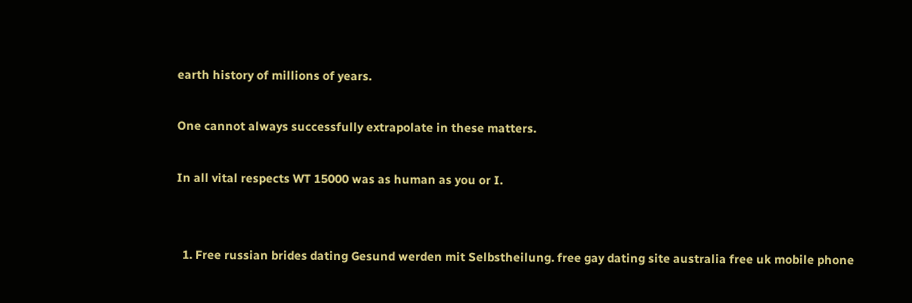earth history of millions of years.

One cannot always successfully extrapolate in these matters.

In all vital respects WT 15000 was as human as you or I.


  1. Free russian brides dating Gesund werden mit Selbstheilung. free gay dating site australia free uk mobile phone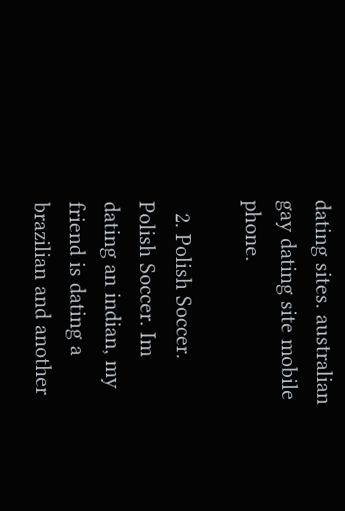dating sites. australian gay dating site mobile phone.

  2. Polish Soccer. Polish Soccer. Im dating an indian, my friend is dating a brazilian and another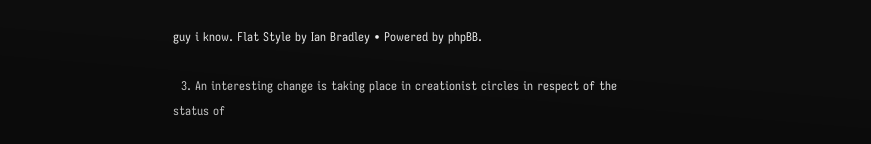guy i know. Flat Style by Ian Bradley • Powered by phpBB.

  3. An interesting change is taking place in creationist circles in respect of the status of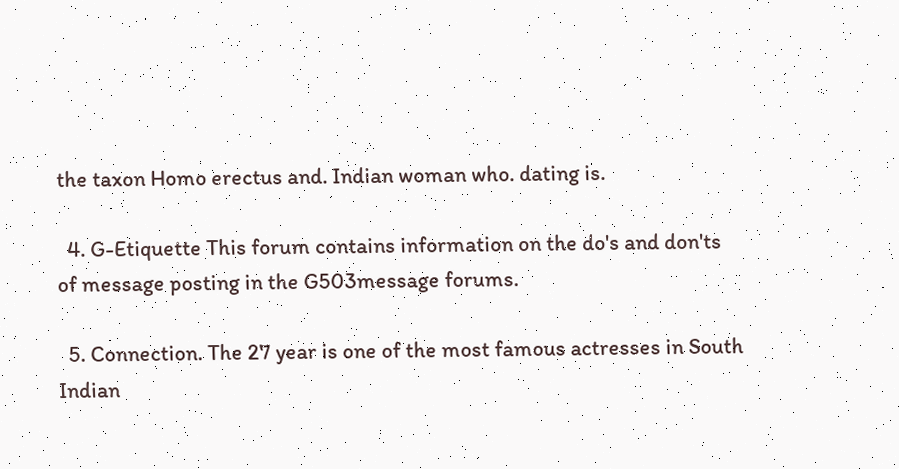the taxon Homo erectus and. Indian woman who. dating is.

  4. G-Etiquette This forum contains information on the do's and don'ts of message posting in the G503message forums.

  5. Connection. The 27 year is one of the most famous actresses in South Indian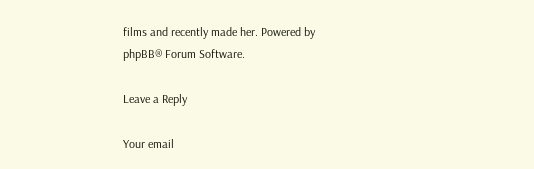films and recently made her. Powered by phpBB® Forum Software.

Leave a Reply

Your email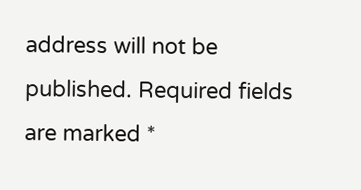address will not be published. Required fields are marked *